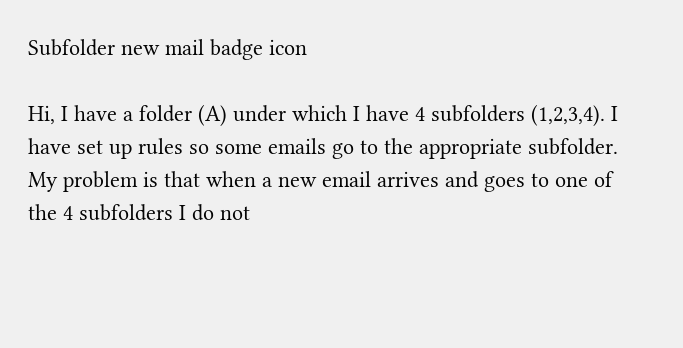Subfolder new mail badge icon

Hi, I have a folder (A) under which I have 4 subfolders (1,2,3,4). I have set up rules so some emails go to the appropriate subfolder.
My problem is that when a new email arrives and goes to one of the 4 subfolders I do not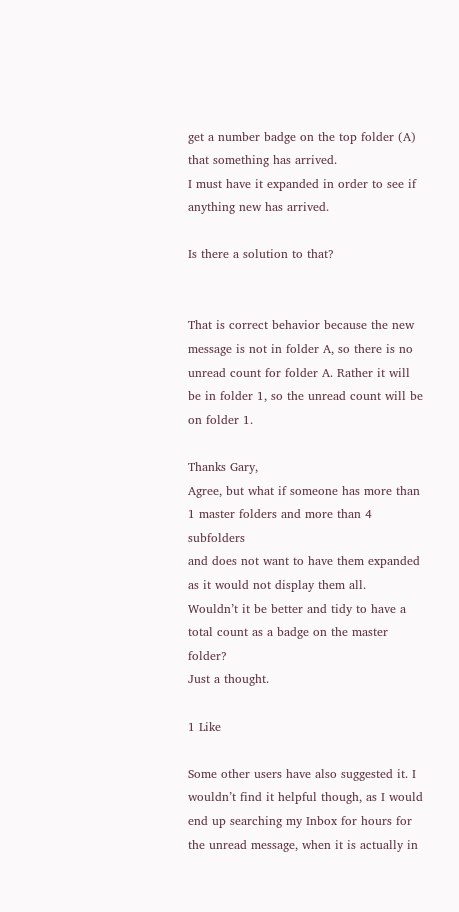get a number badge on the top folder (A) that something has arrived.
I must have it expanded in order to see if anything new has arrived.

Is there a solution to that?


That is correct behavior because the new message is not in folder A, so there is no unread count for folder A. Rather it will be in folder 1, so the unread count will be on folder 1.

Thanks Gary,
Agree, but what if someone has more than 1 master folders and more than 4 subfolders
and does not want to have them expanded as it would not display them all.
Wouldn’t it be better and tidy to have a total count as a badge on the master folder?
Just a thought.

1 Like

Some other users have also suggested it. I wouldn’t find it helpful though, as I would end up searching my Inbox for hours for the unread message, when it is actually in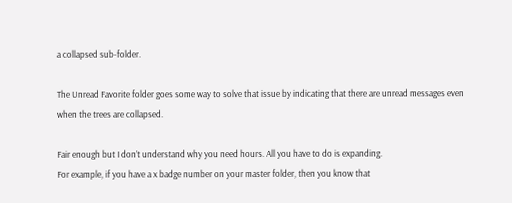a collapsed sub-folder.

The Unread Favorite folder goes some way to solve that issue by indicating that there are unread messages even when the trees are collapsed.

Fair enough but I don’t understand why you need hours. All you have to do is expanding.
For example, if you have a x badge number on your master folder, then you know that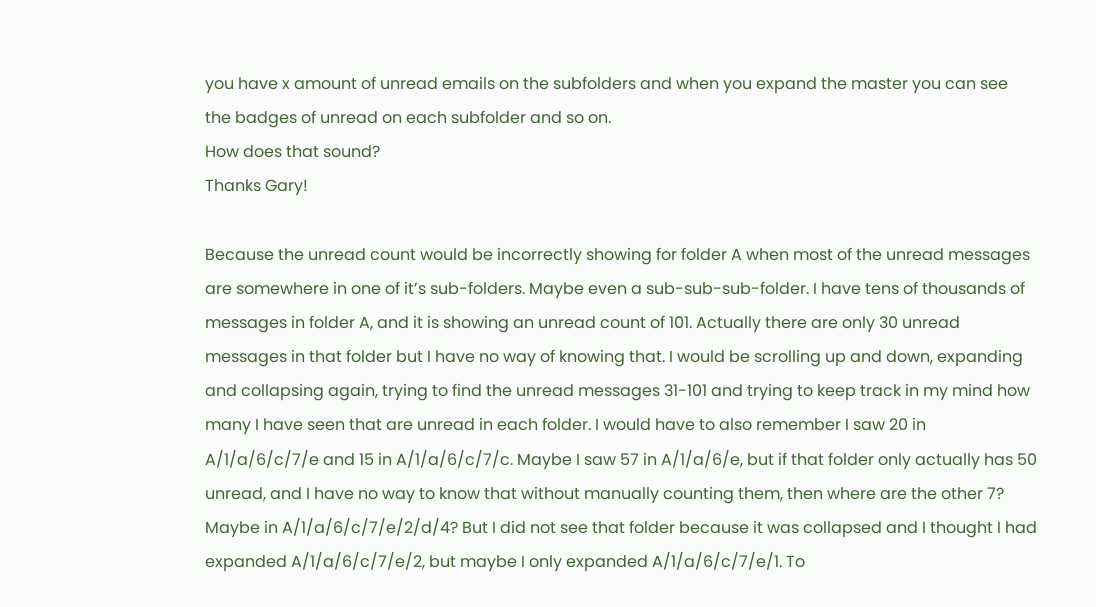you have x amount of unread emails on the subfolders and when you expand the master you can see the badges of unread on each subfolder and so on.
How does that sound?
Thanks Gary!

Because the unread count would be incorrectly showing for folder A when most of the unread messages are somewhere in one of it’s sub-folders. Maybe even a sub-sub-sub-folder. I have tens of thousands of messages in folder A, and it is showing an unread count of 101. Actually there are only 30 unread messages in that folder but I have no way of knowing that. I would be scrolling up and down, expanding and collapsing again, trying to find the unread messages 31-101 and trying to keep track in my mind how many I have seen that are unread in each folder. I would have to also remember I saw 20 in A/1/a/6/c/7/e and 15 in A/1/a/6/c/7/c. Maybe I saw 57 in A/1/a/6/e, but if that folder only actually has 50 unread, and I have no way to know that without manually counting them, then where are the other 7? Maybe in A/1/a/6/c/7/e/2/d/4? But I did not see that folder because it was collapsed and I thought I had expanded A/1/a/6/c/7/e/2, but maybe I only expanded A/1/a/6/c/7/e/1. To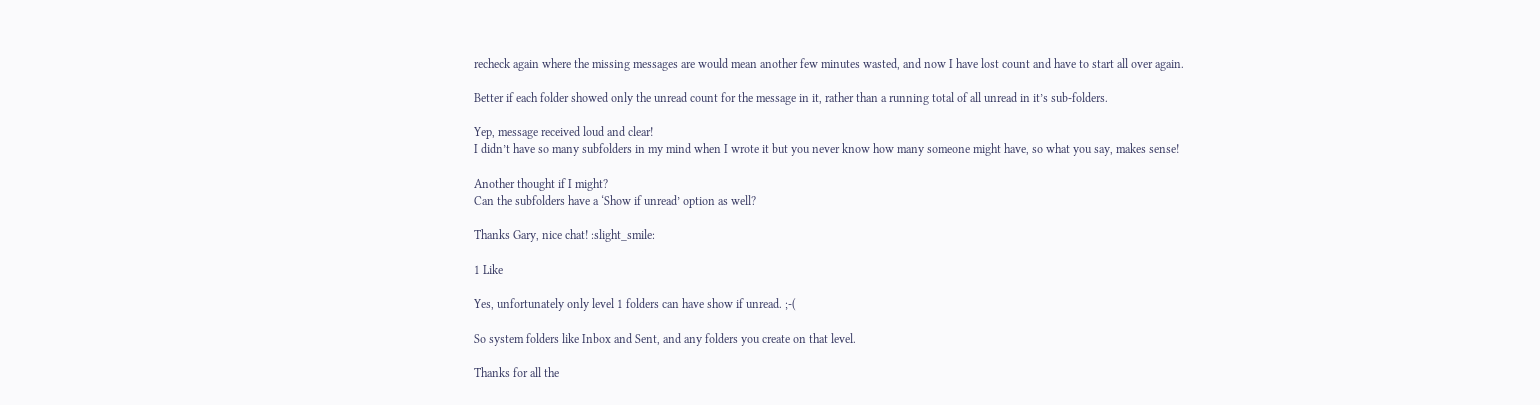recheck again where the missing messages are would mean another few minutes wasted, and now I have lost count and have to start all over again.

Better if each folder showed only the unread count for the message in it, rather than a running total of all unread in it’s sub-folders.

Yep, message received loud and clear!
I didn’t have so many subfolders in my mind when I wrote it but you never know how many someone might have, so what you say, makes sense!

Another thought if I might?
Can the subfolders have a ‘Show if unread’ option as well?

Thanks Gary, nice chat! :slight_smile:

1 Like

Yes, unfortunately only level 1 folders can have show if unread. ;-(

So system folders like Inbox and Sent, and any folders you create on that level.

Thanks for all the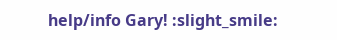help/info Gary! :slight_smile: